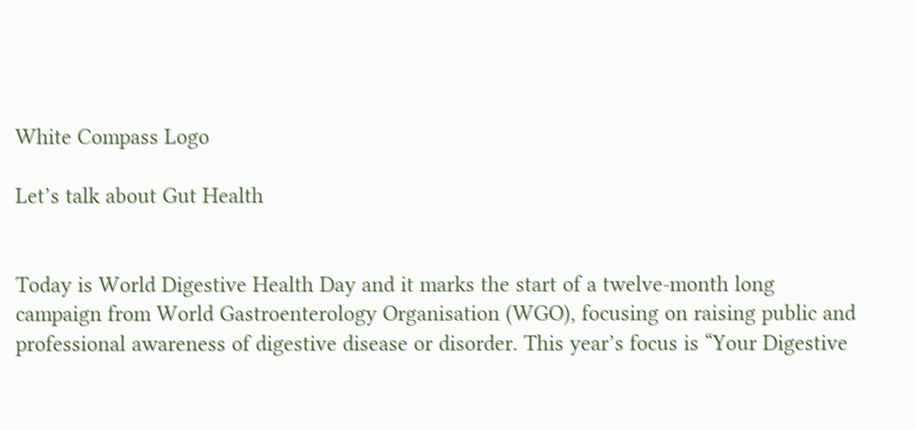White Compass Logo

Let’s talk about Gut Health


Today is World Digestive Health Day and it marks the start of a twelve-month long campaign from World Gastroenterology Organisation (WGO), focusing on raising public and professional awareness of digestive disease or disorder. This year’s focus is “Your Digestive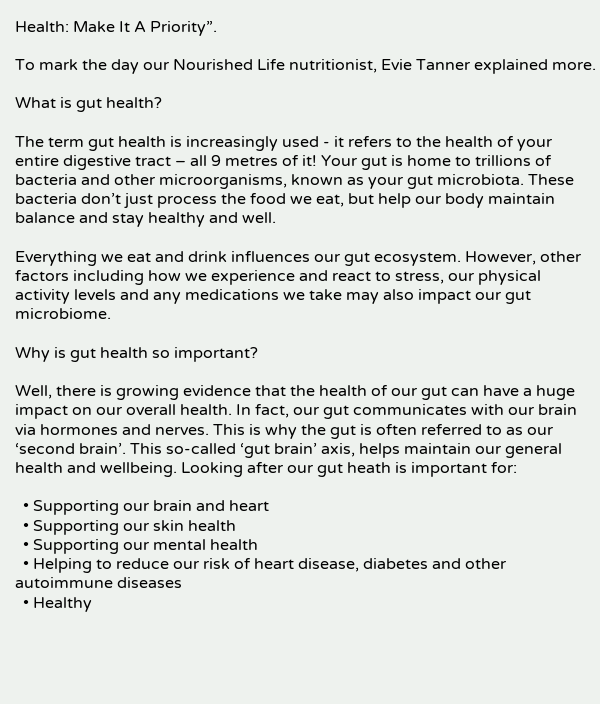Health: Make It A Priority”.

To mark the day our Nourished Life nutritionist, Evie Tanner explained more.

What is gut health?

The term gut health is increasingly used - it refers to the health of your entire digestive tract – all 9 metres of it! Your gut is home to trillions of bacteria and other microorganisms, known as your gut microbiota. These bacteria don’t just process the food we eat, but help our body maintain balance and stay healthy and well.

Everything we eat and drink influences our gut ecosystem. However, other factors including how we experience and react to stress, our physical activity levels and any medications we take may also impact our gut microbiome.

Why is gut health so important?

Well, there is growing evidence that the health of our gut can have a huge impact on our overall health. In fact, our gut communicates with our brain via hormones and nerves. This is why the gut is often referred to as our ‘second brain’. This so-called ‘gut brain’ axis, helps maintain our general health and wellbeing. Looking after our gut heath is important for:

  • Supporting our brain and heart
  • Supporting our skin health
  • Supporting our mental health
  • Helping to reduce our risk of heart disease, diabetes and other autoimmune diseases
  • Healthy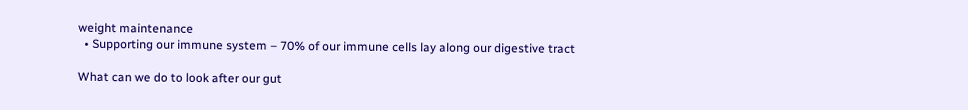weight maintenance
  • Supporting our immune system – 70% of our immune cells lay along our digestive tract

What can we do to look after our gut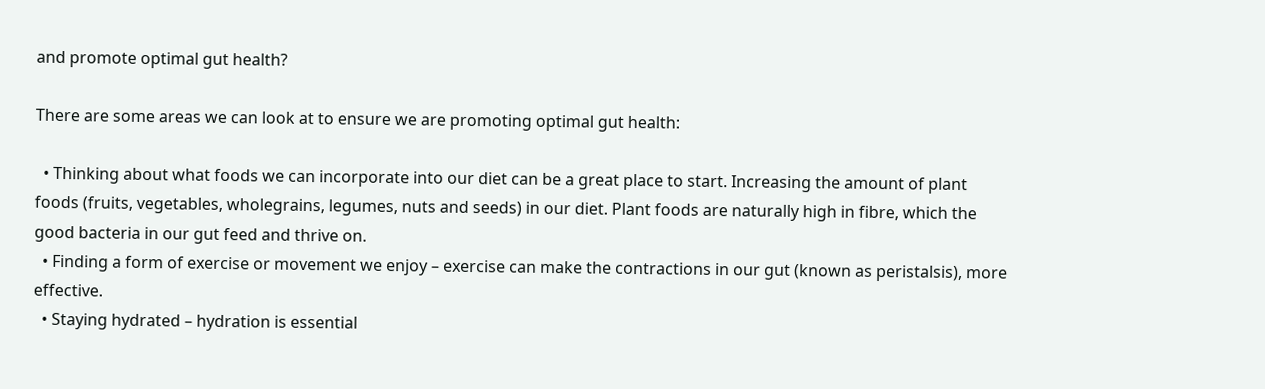and promote optimal gut health?

There are some areas we can look at to ensure we are promoting optimal gut health:

  • Thinking about what foods we can incorporate into our diet can be a great place to start. Increasing the amount of plant foods (fruits, vegetables, wholegrains, legumes, nuts and seeds) in our diet. Plant foods are naturally high in fibre, which the good bacteria in our gut feed and thrive on.
  • Finding a form of exercise or movement we enjoy – exercise can make the contractions in our gut (known as peristalsis), more effective.
  • Staying hydrated – hydration is essential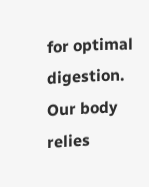for optimal digestion. Our body relies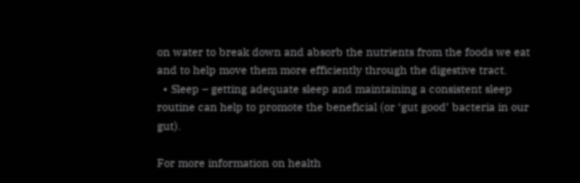on water to break down and absorb the nutrients from the foods we eat and to help move them more efficiently through the digestive tract.
  • Sleep – getting adequate sleep and maintaining a consistent sleep routine can help to promote the beneficial (or ‘gut good’ bacteria in our gut).

For more information on health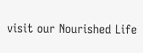visit our Nourished Life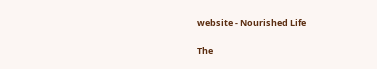website - Nourished Life

The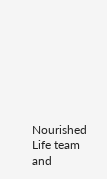Nourished Life team and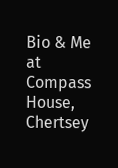Bio & Me at Compass House, Chertsey